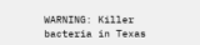WARNING: Killer bacteria in Texas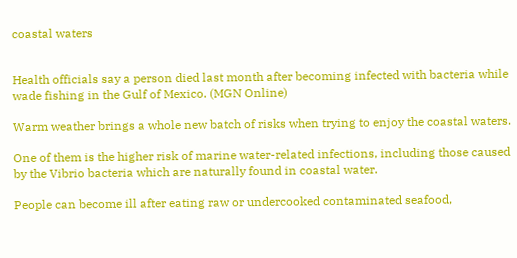coastal waters


Health officials say a person died last month after becoming infected with bacteria while wade fishing in the Gulf of Mexico. (MGN Online)

Warm weather brings a whole new batch of risks when trying to enjoy the coastal waters.

One of them is the higher risk of marine water-related infections, including those caused by the Vibrio bacteria which are naturally found in coastal water.

People can become ill after eating raw or undercooked contaminated seafood,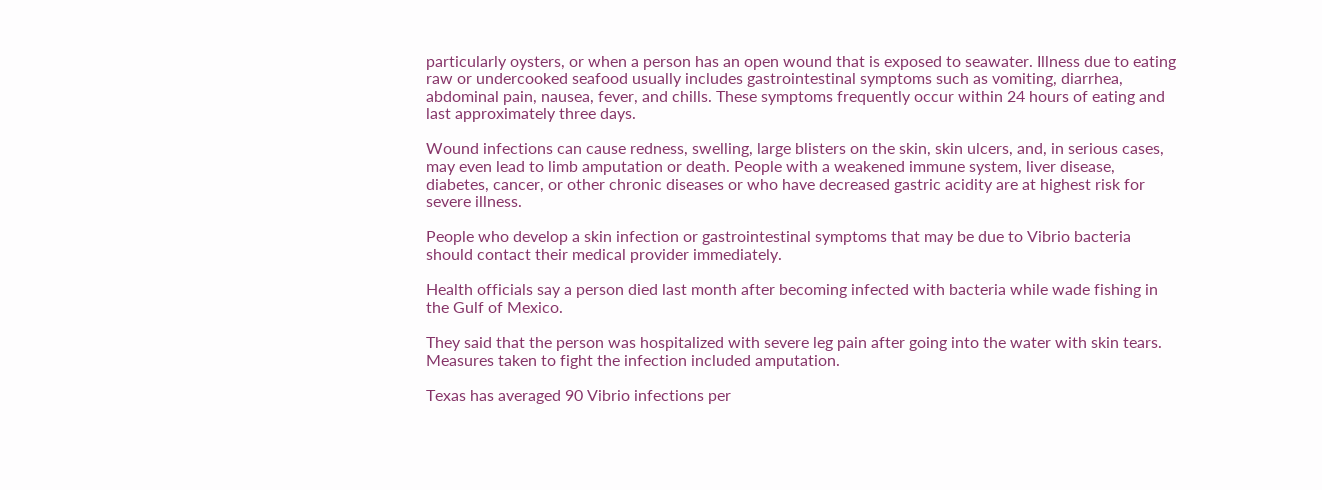particularly oysters, or when a person has an open wound that is exposed to seawater. Illness due to eating raw or undercooked seafood usually includes gastrointestinal symptoms such as vomiting, diarrhea, abdominal pain, nausea, fever, and chills. These symptoms frequently occur within 24 hours of eating and last approximately three days.

Wound infections can cause redness, swelling, large blisters on the skin, skin ulcers, and, in serious cases, may even lead to limb amputation or death. People with a weakened immune system, liver disease, diabetes, cancer, or other chronic diseases or who have decreased gastric acidity are at highest risk for severe illness.

People who develop a skin infection or gastrointestinal symptoms that may be due to Vibrio bacteria should contact their medical provider immediately.

Health officials say a person died last month after becoming infected with bacteria while wade fishing in the Gulf of Mexico.

They said that the person was hospitalized with severe leg pain after going into the water with skin tears. Measures taken to fight the infection included amputation.

Texas has averaged 90 Vibrio infections per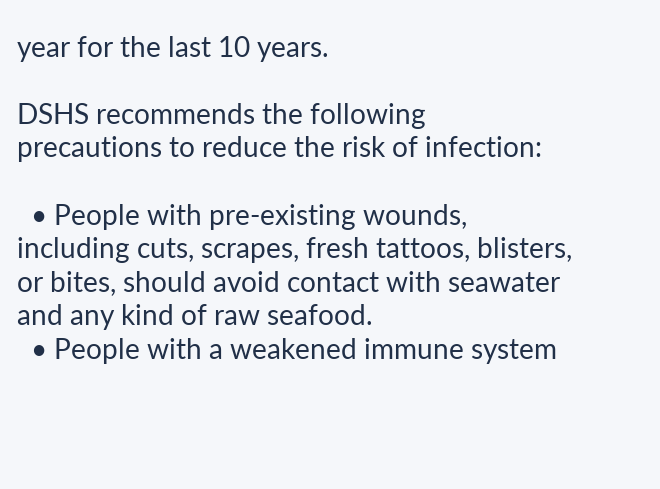year for the last 10 years.

DSHS recommends the following precautions to reduce the risk of infection:

  • People with pre-existing wounds, including cuts, scrapes, fresh tattoos, blisters, or bites, should avoid contact with seawater and any kind of raw seafood.
  • People with a weakened immune system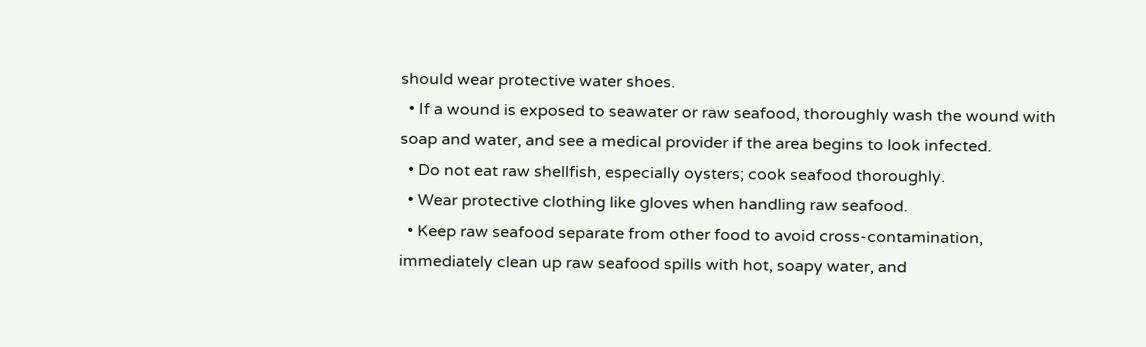should wear protective water shoes.
  • If a wound is exposed to seawater or raw seafood, thoroughly wash the wound with soap and water, and see a medical provider if the area begins to look infected.
  • Do not eat raw shellfish, especially oysters; cook seafood thoroughly.
  • Wear protective clothing like gloves when handling raw seafood.
  • Keep raw seafood separate from other food to avoid cross-contamination, immediately clean up raw seafood spills with hot, soapy water, and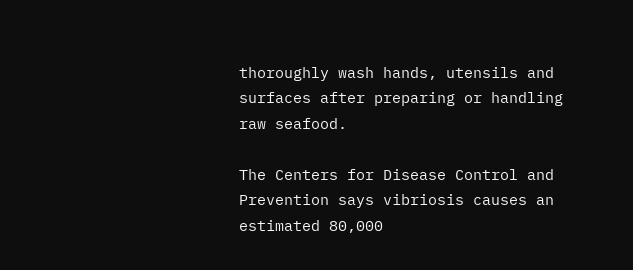thoroughly wash hands, utensils and surfaces after preparing or handling raw seafood.

The Centers for Disease Control and Prevention says vibriosis causes an estimated 80,000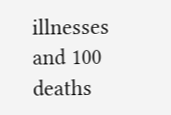illnesses and 100 deaths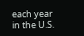each year in the U.S.